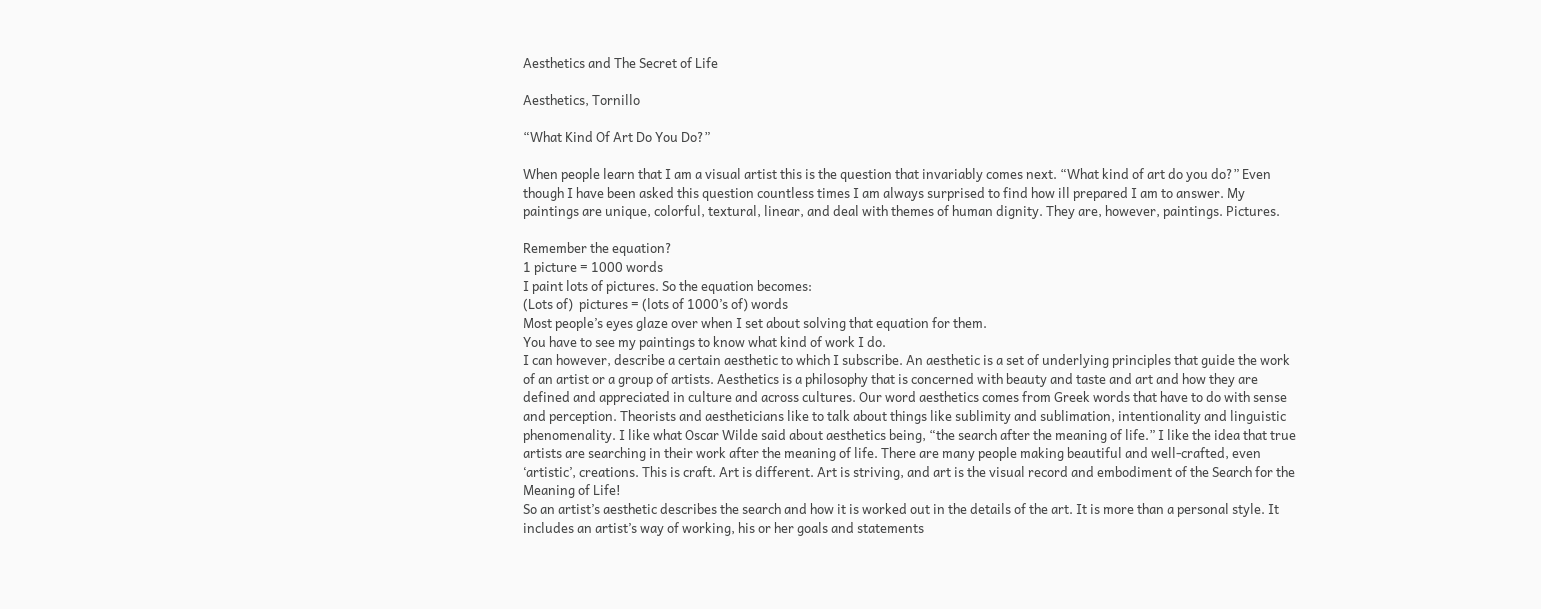Aesthetics and The Secret of Life

Aesthetics, Tornillo

“What Kind Of Art Do You Do?”

When people learn that I am a visual artist this is the question that invariably comes next. “What kind of art do you do?” Even though I have been asked this question countless times I am always surprised to find how ill prepared I am to answer. My paintings are unique, colorful, textural, linear, and deal with themes of human dignity. They are, however, paintings. Pictures.

Remember the equation?
1 picture = 1000 words
I paint lots of pictures. So the equation becomes:
(Lots of)  pictures = (lots of 1000’s of) words
Most people’s eyes glaze over when I set about solving that equation for them.
You have to see my paintings to know what kind of work I do.
I can however, describe a certain aesthetic to which I subscribe. An aesthetic is a set of underlying principles that guide the work of an artist or a group of artists. Aesthetics is a philosophy that is concerned with beauty and taste and art and how they are defined and appreciated in culture and across cultures. Our word aesthetics comes from Greek words that have to do with sense and perception. Theorists and aestheticians like to talk about things like sublimity and sublimation, intentionality and linguistic phenomenality. I like what Oscar Wilde said about aesthetics being, “the search after the meaning of life.” I like the idea that true artists are searching in their work after the meaning of life. There are many people making beautiful and well-crafted, even ‘artistic’, creations. This is craft. Art is different. Art is striving, and art is the visual record and embodiment of the Search for the Meaning of Life!
So an artist’s aesthetic describes the search and how it is worked out in the details of the art. It is more than a personal style. It includes an artist’s way of working, his or her goals and statements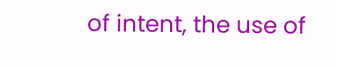of intent, the use of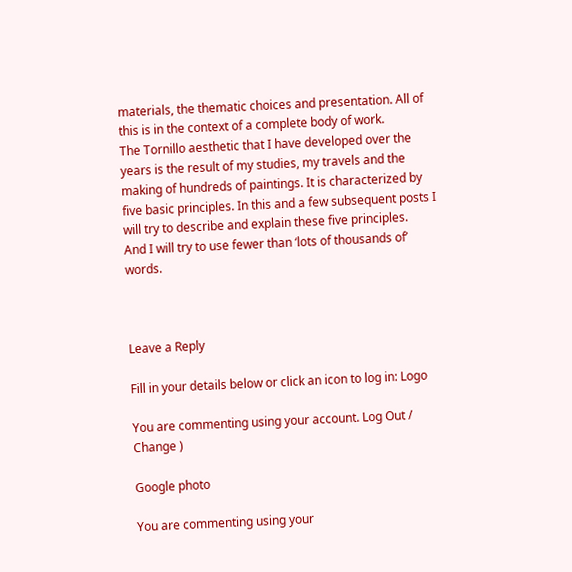materials, the thematic choices and presentation. All of this is in the context of a complete body of work.
The Tornillo aesthetic that I have developed over the years is the result of my studies, my travels and the making of hundreds of paintings. It is characterized by five basic principles. In this and a few subsequent posts I will try to describe and explain these five principles.
And I will try to use fewer than ‘lots of thousands of’ words.



Leave a Reply

Fill in your details below or click an icon to log in: Logo

You are commenting using your account. Log Out /  Change )

Google photo

You are commenting using your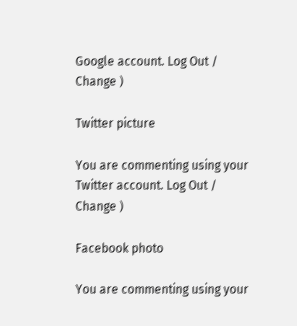Google account. Log Out /  Change )

Twitter picture

You are commenting using your Twitter account. Log Out /  Change )

Facebook photo

You are commenting using your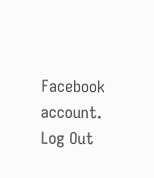Facebook account. Log Out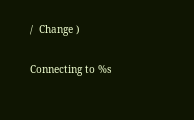/  Change )

Connecting to %s